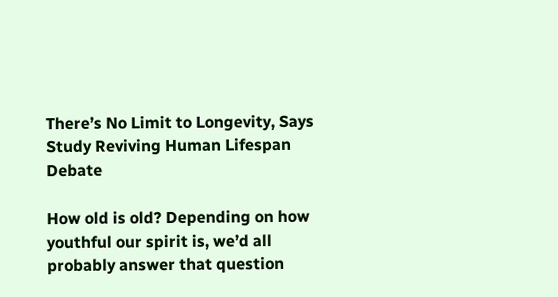There’s No Limit to Longevity, Says Study Reviving Human Lifespan Debate

How old is old? Depending on how youthful our spirit is, we’d all probably answer that question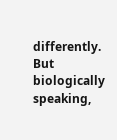differently. But biologically speaking,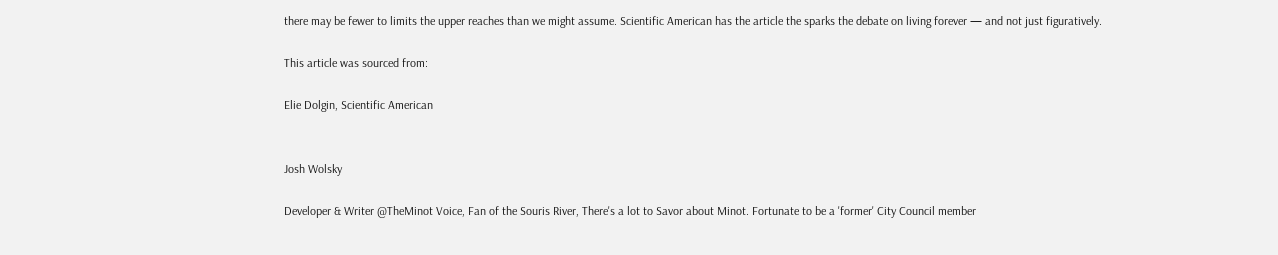there may be fewer to limits the upper reaches than we might assume. Scientific American has the article the sparks the debate on living forever — and not just figuratively.

This article was sourced from:

Elie Dolgin, Scientific American


Josh Wolsky

Developer & Writer @TheMinot Voice, Fan of the Souris River, There's a lot to Savor about Minot. Fortunate to be a 'former' City Council member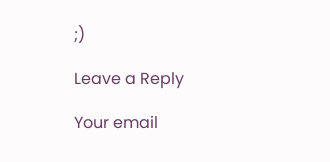;)

Leave a Reply

Your email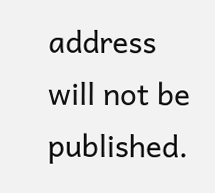address will not be published.